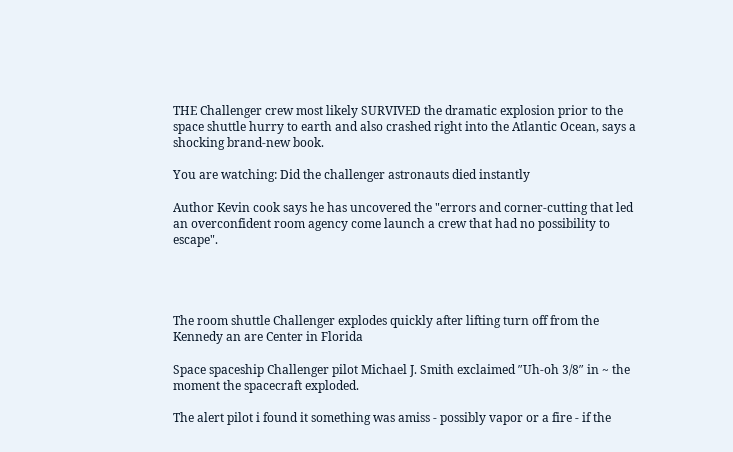THE Challenger crew most likely SURVIVED the dramatic explosion prior to the space shuttle hurry to earth and also crashed right into the Atlantic Ocean, says a shocking brand-new book.

You are watching: Did the challenger astronauts died instantly

Author Kevin cook says he has uncovered the "errors and corner-cutting that led an overconfident room agency come launch a crew that had no possibility to escape".




The room shuttle Challenger explodes quickly after lifting turn off from the Kennedy an are Center in Florida

Space spaceship Challenger pilot Michael J. Smith exclaimed ″Uh-oh 3/8″ in ~ the moment the spacecraft exploded.

The alert pilot i found it something was amiss - possibly vapor or a fire - if the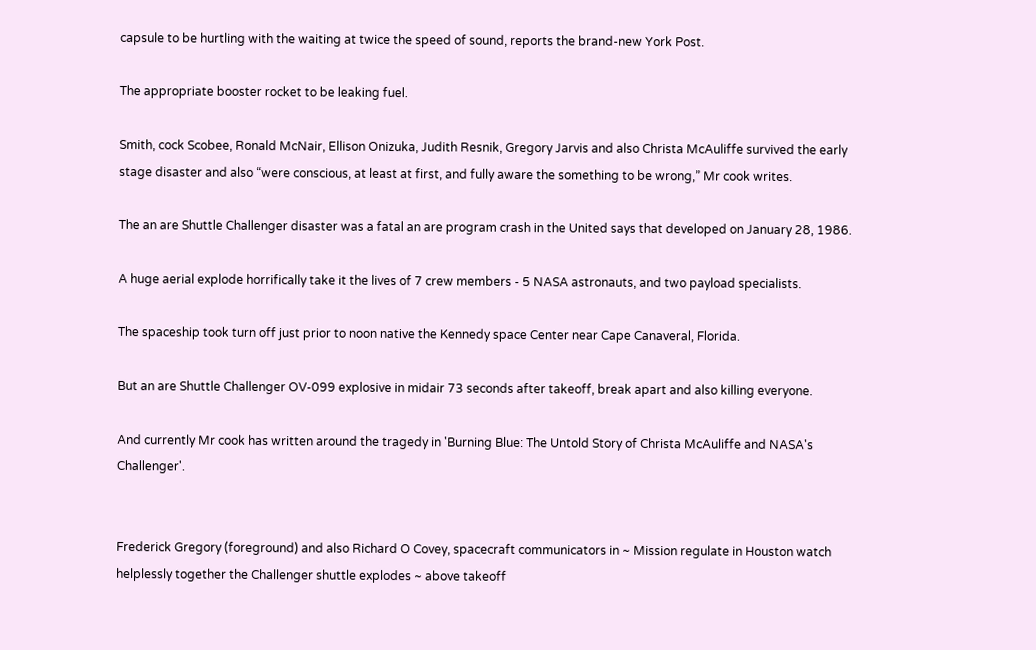capsule to be hurtling with the waiting at twice the speed of sound, reports the brand-new York Post.

The appropriate booster rocket to be leaking fuel.

Smith, cock Scobee, Ronald McNair, Ellison Onizuka, Judith Resnik, Gregory Jarvis and also Christa McAuliffe survived the early stage disaster and also “were conscious, at least at first, and fully aware the something to be wrong,” Mr cook writes.

The an are Shuttle Challenger disaster was a fatal an are program crash in the United says that developed on January 28, 1986.

A huge aerial explode horrifically take it the lives of 7 crew members - 5 NASA astronauts, and two payload specialists.

The spaceship took turn off just prior to noon native the Kennedy space Center near Cape Canaveral, Florida.

But an are Shuttle Challenger OV-099 explosive in midair 73 seconds after takeoff, break apart and also killing everyone.

And currently Mr cook has written around the tragedy in 'Burning Blue: The Untold Story of Christa McAuliffe and NASA's Challenger'.


Frederick Gregory (foreground) and also Richard O Covey, spacecraft communicators in ~ Mission regulate in Houston watch helplessly together the Challenger shuttle explodes ~ above takeoff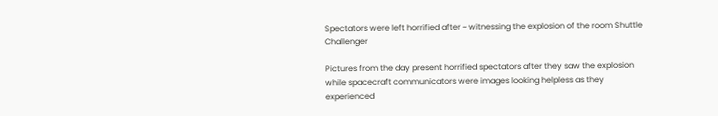Spectators were left horrified after ~ witnessing the explosion of the room Shuttle Challenger

Pictures from the day present horrified spectators after they saw the explosion while spacecraft communicators were images looking helpless as they experienced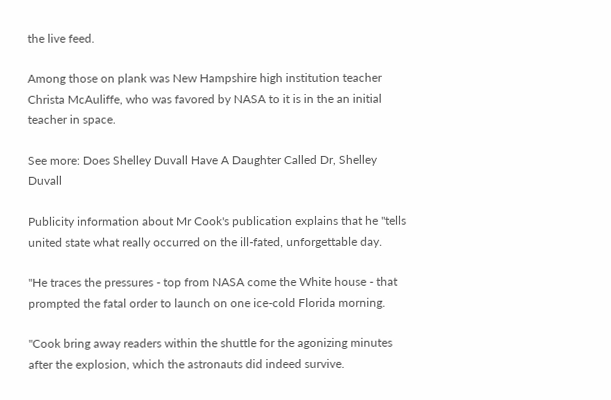the live feed.

Among those on plank was New Hampshire high institution teacher Christa McAuliffe, who was favored by NASA to it is in the an initial teacher in space.

See more: Does Shelley Duvall Have A Daughter Called Dr, Shelley Duvall

Publicity information about Mr Cook's publication explains that he "tells united state what really occurred on the ill-fated, unforgettable day.

"He traces the pressures - top from NASA come the White house - that prompted the fatal order to launch on one ice-cold Florida morning.

"Cook bring away readers within the shuttle for the agonizing minutes after the explosion, which the astronauts did indeed survive.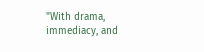"With drama, immediacy, and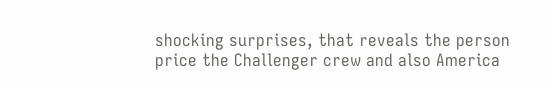shocking surprises, that reveals the person price the Challenger crew and also America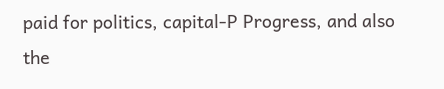paid for politics, capital-P Progress, and also the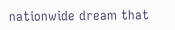nationwide dream that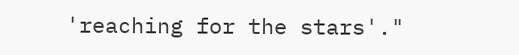'reaching for the stars'."